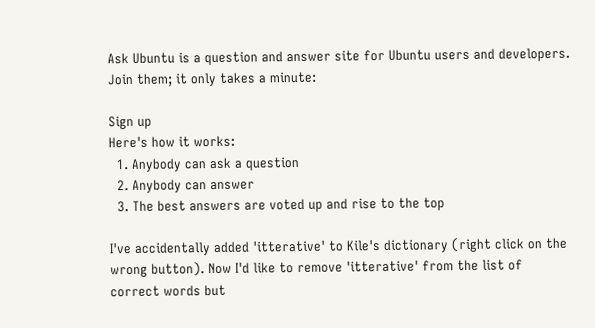Ask Ubuntu is a question and answer site for Ubuntu users and developers. Join them; it only takes a minute:

Sign up
Here's how it works:
  1. Anybody can ask a question
  2. Anybody can answer
  3. The best answers are voted up and rise to the top

I've accidentally added 'itterative' to Kile's dictionary (right click on the wrong button). Now I'd like to remove 'itterative' from the list of correct words but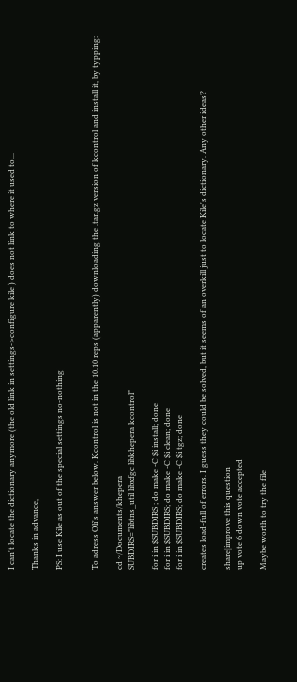I can't locate the dictionary anymore (the old link in settings->configure kile ) does not link to where it used to...

Thanks in advance,

PS: I use Kile as out of the special settings no-nothing


To adress Oli's answer below. Kcontrol is not in the 10.10 reps (apparently) downloading the .tar.gz version of kcontrol and install it, by typping:

cd ~/Documents/khepera
SUBDIRS="libtns_util libxfgc libkhepera kcontrol"

for i in $SUBDIRS ; do make -C $i install; done
for i in $SUBDIRS; do make -C $i clean; done
for i in $SUBDIRS; do make -C $i tgz; done

creates load-full of errors. I guess they could be solved, but it seems of an overkill just to locate Kile's dictionary. Any other ideas?

share|improve this question
up vote 6 down vote accepted

Maybe worth to try the file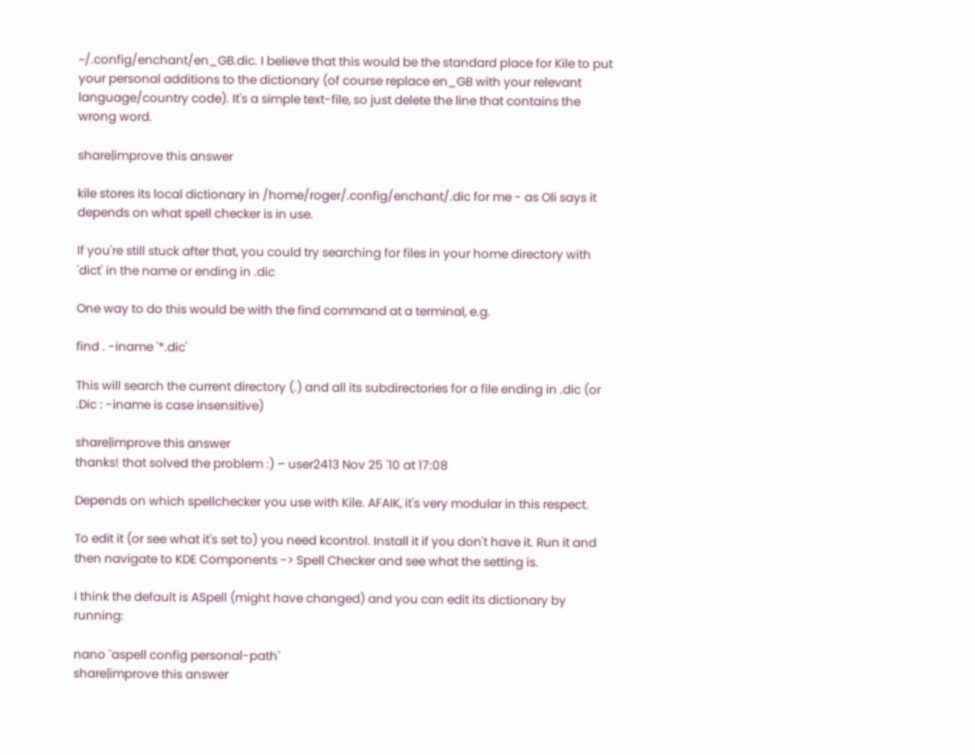~/.config/enchant/en_GB.dic. I believe that this would be the standard place for Kile to put your personal additions to the dictionary (of course replace en_GB with your relevant language/country code). It's a simple text-file, so just delete the line that contains the wrong word.

share|improve this answer

kile stores its local dictionary in /home/roger/.config/enchant/.dic for me - as Oli says it depends on what spell checker is in use.

If you're still stuck after that, you could try searching for files in your home directory with 'dict' in the name or ending in .dic

One way to do this would be with the find command at a terminal, e.g.

find . -iname '*.dic'

This will search the current directory (.) and all its subdirectories for a file ending in .dic (or .Dic : -iname is case insensitive)

share|improve this answer
thanks! that solved the problem :) – user2413 Nov 25 '10 at 17:08

Depends on which spellchecker you use with Kile. AFAIK, it's very modular in this respect.

To edit it (or see what it's set to) you need kcontrol. Install it if you don't have it. Run it and then navigate to KDE Components -> Spell Checker and see what the setting is.

I think the default is ASpell (might have changed) and you can edit its dictionary by running:

nano `aspell config personal-path`
share|improve this answer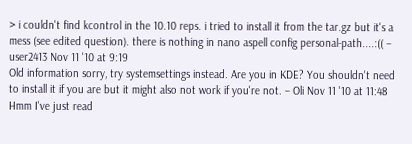> i couldn't find kcontrol in the 10.10 reps. i tried to install it from the tar.gz but it's a mess (see edited question). there is nothing in nano aspell config personal-path....:(( – user2413 Nov 11 '10 at 9:19
Old information sorry, try systemsettings instead. Are you in KDE? You shouldn't need to install it if you are but it might also not work if you're not. – Oli Nov 11 '10 at 11:48
Hmm I've just read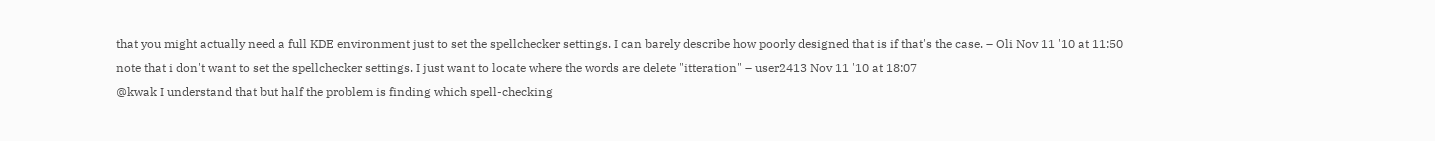that you might actually need a full KDE environment just to set the spellchecker settings. I can barely describe how poorly designed that is if that's the case. – Oli Nov 11 '10 at 11:50
note that i don't want to set the spellchecker settings. I just want to locate where the words are delete "itteration" – user2413 Nov 11 '10 at 18:07
@kwak I understand that but half the problem is finding which spell-checking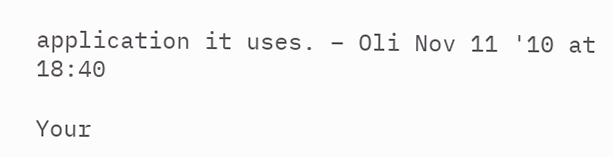application it uses. – Oli Nov 11 '10 at 18:40

Your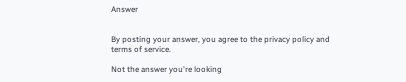Answer


By posting your answer, you agree to the privacy policy and terms of service.

Not the answer you're looking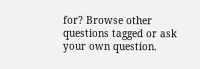for? Browse other questions tagged or ask your own question.